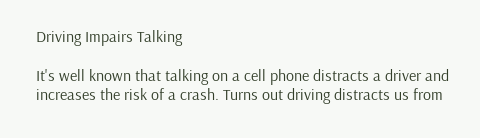Driving Impairs Talking

It's well known that talking on a cell phone distracts a driver and increases the risk of a crash. Turns out driving distracts us from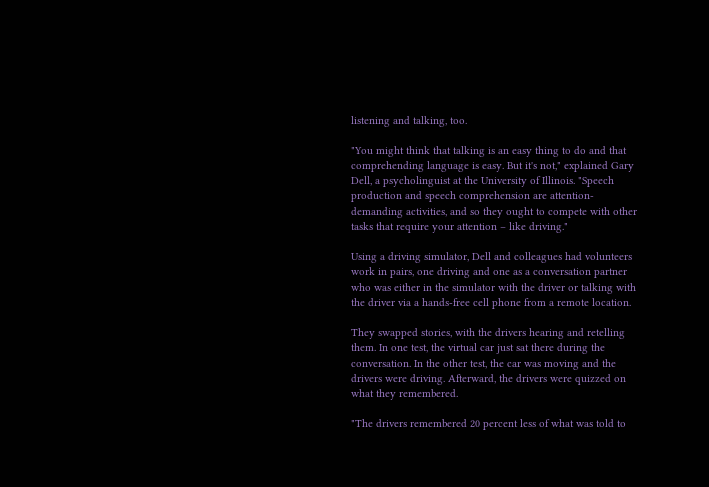listening and talking, too.

"You might think that talking is an easy thing to do and that comprehending language is easy. But it's not," explained Gary Dell, a psycholinguist at the University of Illinois. "Speech production and speech comprehension are attention-demanding activities, and so they ought to compete with other tasks that require your attention – like driving."

Using a driving simulator, Dell and colleagues had volunteers work in pairs, one driving and one as a conversation partner who was either in the simulator with the driver or talking with the driver via a hands-free cell phone from a remote location.

They swapped stories, with the drivers hearing and retelling them. In one test, the virtual car just sat there during the conversation. In the other test, the car was moving and the drivers were driving. Afterward, the drivers were quizzed on what they remembered.

"The drivers remembered 20 percent less of what was told to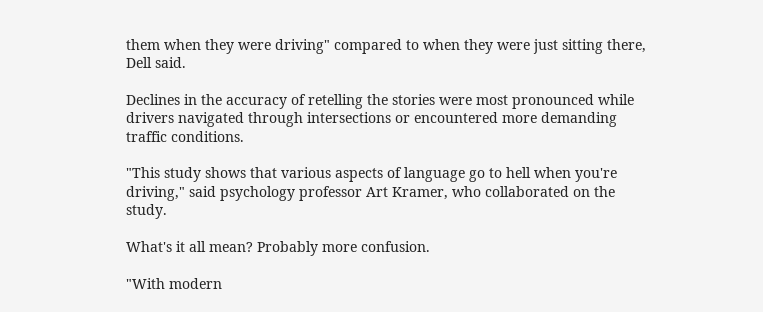them when they were driving" compared to when they were just sitting there, Dell said.

Declines in the accuracy of retelling the stories were most pronounced while drivers navigated through intersections or encountered more demanding traffic conditions.

"This study shows that various aspects of language go to hell when you're driving," said psychology professor Art Kramer, who collaborated on the study.

What's it all mean? Probably more confusion.

"With modern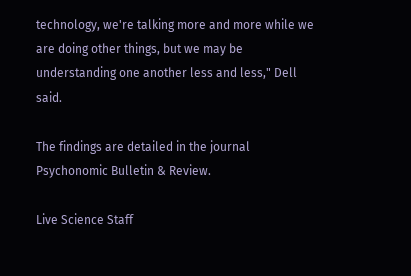technology, we're talking more and more while we are doing other things, but we may be understanding one another less and less," Dell said.

The findings are detailed in the journal Psychonomic Bulletin & Review.

Live Science Staff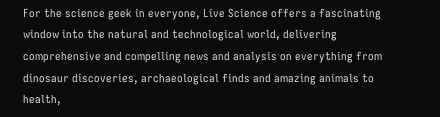For the science geek in everyone, Live Science offers a fascinating window into the natural and technological world, delivering comprehensive and compelling news and analysis on everything from dinosaur discoveries, archaeological finds and amazing animals to health,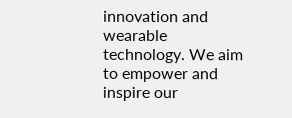innovation and wearable technology. We aim to empower and inspire our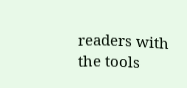readers with the tools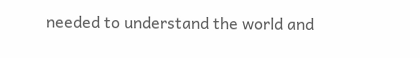needed to understand the world and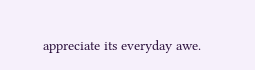appreciate its everyday awe.